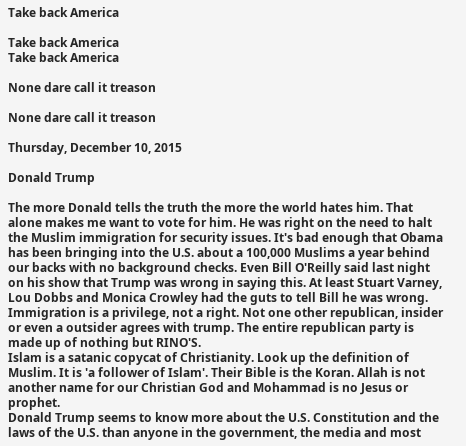Take back America

Take back America
Take back America

None dare call it treason

None dare call it treason

Thursday, December 10, 2015

Donald Trump

The more Donald tells the truth the more the world hates him. That alone makes me want to vote for him. He was right on the need to halt the Muslim immigration for security issues. It's bad enough that Obama has been bringing into the U.S. about a 100,000 Muslims a year behind our backs with no background checks. Even Bill O'Reilly said last night on his show that Trump was wrong in saying this. At least Stuart Varney, Lou Dobbs and Monica Crowley had the guts to tell Bill he was wrong. Immigration is a privilege, not a right. Not one other republican, insider or even a outsider agrees with trump. The entire republican party is made up of nothing but RINO'S.
Islam is a satanic copycat of Christianity. Look up the definition of Muslim. It is 'a follower of Islam'. Their Bible is the Koran. Allah is not another name for our Christian God and Mohammad is no Jesus or prophet.
Donald Trump seems to know more about the U.S. Constitution and the laws of the U.S. than anyone in the government, the media and most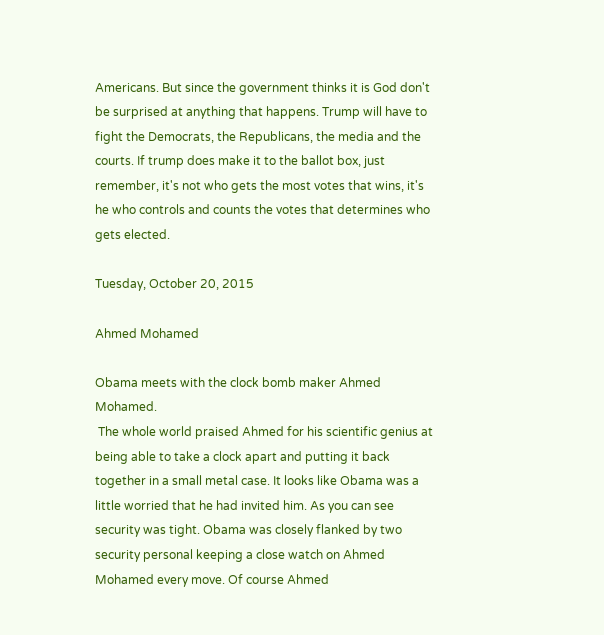Americans. But since the government thinks it is God don't be surprised at anything that happens. Trump will have to fight the Democrats, the Republicans, the media and the courts. If trump does make it to the ballot box, just remember, it's not who gets the most votes that wins, it's he who controls and counts the votes that determines who gets elected.

Tuesday, October 20, 2015

Ahmed Mohamed

Obama meets with the clock bomb maker Ahmed Mohamed.
 The whole world praised Ahmed for his scientific genius at being able to take a clock apart and putting it back together in a small metal case. It looks like Obama was a little worried that he had invited him. As you can see security was tight. Obama was closely flanked by two security personal keeping a close watch on Ahmed Mohamed every move. Of course Ahmed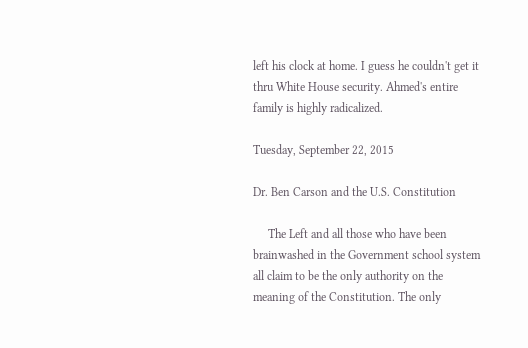left his clock at home. I guess he couldn't get it thru White House security. Ahmed's entire family is highly radicalized.

Tuesday, September 22, 2015

Dr. Ben Carson and the U.S. Constitution

     The Left and all those who have been brainwashed in the Government school system all claim to be the only authority on the meaning of the Constitution. The only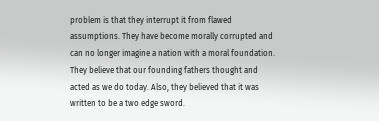problem is that they interrupt it from flawed assumptions. They have become morally corrupted and can no longer imagine a nation with a moral foundation. They believe that our founding fathers thought and acted as we do today. Also, they believed that it was written to be a two edge sword.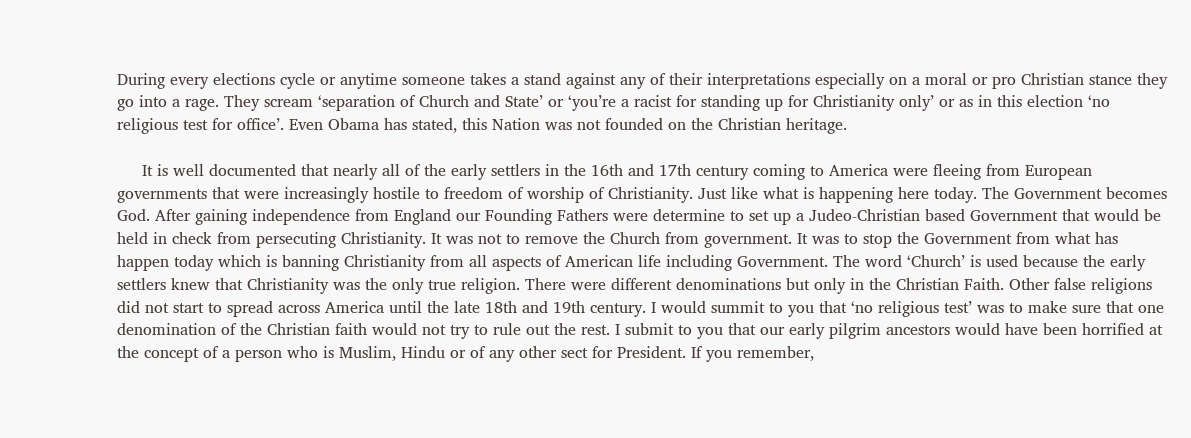During every elections cycle or anytime someone takes a stand against any of their interpretations especially on a moral or pro Christian stance they go into a rage. They scream ‘separation of Church and State’ or ‘you’re a racist for standing up for Christianity only’ or as in this election ‘no religious test for office’. Even Obama has stated, this Nation was not founded on the Christian heritage.

     It is well documented that nearly all of the early settlers in the 16th and 17th century coming to America were fleeing from European governments that were increasingly hostile to freedom of worship of Christianity. Just like what is happening here today. The Government becomes God. After gaining independence from England our Founding Fathers were determine to set up a Judeo-Christian based Government that would be held in check from persecuting Christianity. It was not to remove the Church from government. It was to stop the Government from what has happen today which is banning Christianity from all aspects of American life including Government. The word ‘Church’ is used because the early settlers knew that Christianity was the only true religion. There were different denominations but only in the Christian Faith. Other false religions did not start to spread across America until the late 18th and 19th century. I would summit to you that ‘no religious test’ was to make sure that one denomination of the Christian faith would not try to rule out the rest. I submit to you that our early pilgrim ancestors would have been horrified at the concept of a person who is Muslim, Hindu or of any other sect for President. If you remember,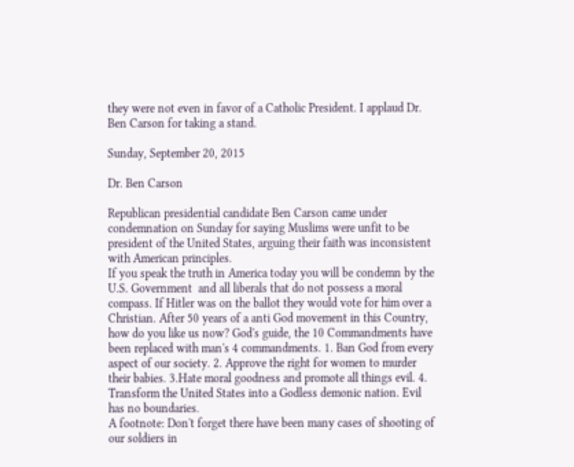they were not even in favor of a Catholic President. I applaud Dr. Ben Carson for taking a stand.

Sunday, September 20, 2015

Dr. Ben Carson

Republican presidential candidate Ben Carson came under condemnation on Sunday for saying Muslims were unfit to be president of the United States, arguing their faith was inconsistent with American principles.
If you speak the truth in America today you will be condemn by the U.S. Government  and all liberals that do not possess a moral compass. If Hitler was on the ballot they would vote for him over a Christian. After 50 years of a anti God movement in this Country, how do you like us now? God's guide, the 10 Commandments have been replaced with man's 4 commandments. 1. Ban God from every aspect of our society. 2. Approve the right for women to murder their babies. 3.Hate moral goodness and promote all things evil. 4. Transform the United States into a Godless demonic nation. Evil has no boundaries.
A footnote: Don't forget there have been many cases of shooting of our soldiers in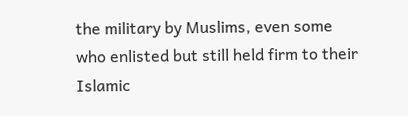the military by Muslims, even some who enlisted but still held firm to their Islamic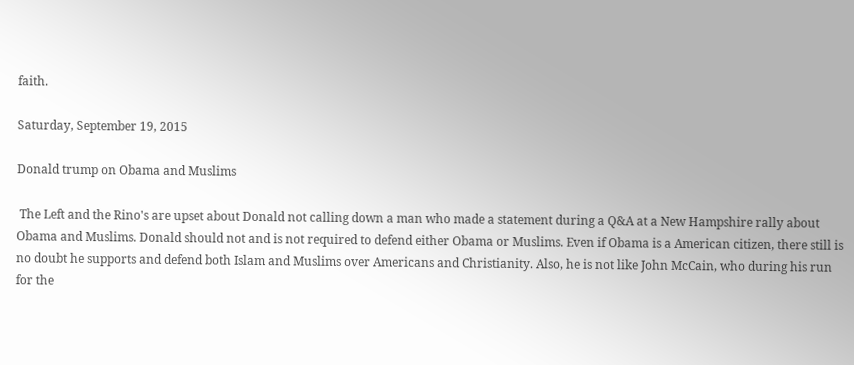faith.

Saturday, September 19, 2015

Donald trump on Obama and Muslims

 The Left and the Rino's are upset about Donald not calling down a man who made a statement during a Q&A at a New Hampshire rally about Obama and Muslims. Donald should not and is not required to defend either Obama or Muslims. Even if Obama is a American citizen, there still is no doubt he supports and defend both Islam and Muslims over Americans and Christianity. Also, he is not like John McCain, who during his run for the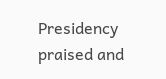Presidency praised and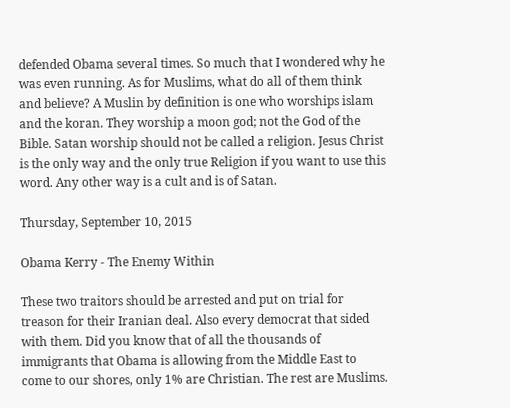defended Obama several times. So much that I wondered why he was even running. As for Muslims, what do all of them think and believe? A Muslin by definition is one who worships islam and the koran. They worship a moon god; not the God of the Bible. Satan worship should not be called a religion. Jesus Christ is the only way and the only true Religion if you want to use this word. Any other way is a cult and is of Satan.

Thursday, September 10, 2015

Obama Kerry - The Enemy Within

These two traitors should be arrested and put on trial for treason for their Iranian deal. Also every democrat that sided with them. Did you know that of all the thousands of immigrants that Obama is allowing from the Middle East to come to our shores, only 1% are Christian. The rest are Muslims.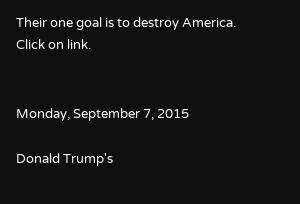Their one goal is to destroy America. Click on link.


Monday, September 7, 2015

Donald Trump's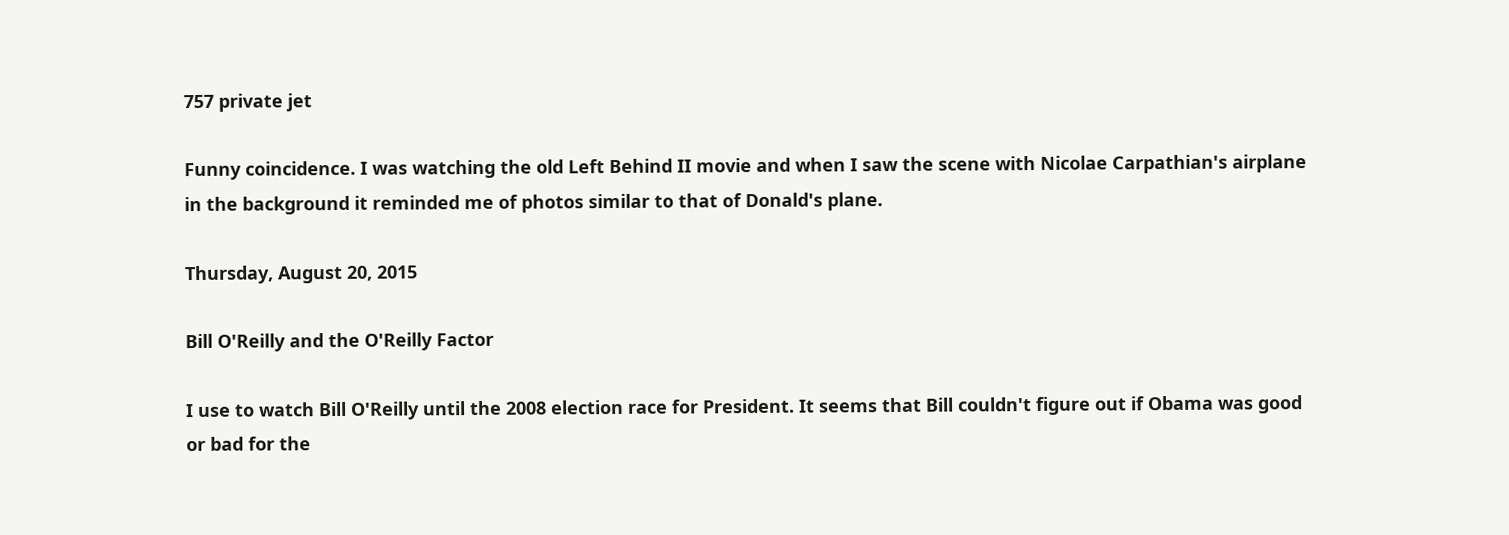757 private jet

Funny coincidence. I was watching the old Left Behind II movie and when I saw the scene with Nicolae Carpathian's airplane in the background it reminded me of photos similar to that of Donald's plane.

Thursday, August 20, 2015

Bill O'Reilly and the O'Reilly Factor

I use to watch Bill O'Reilly until the 2008 election race for President. It seems that Bill couldn't figure out if Obama was good or bad for the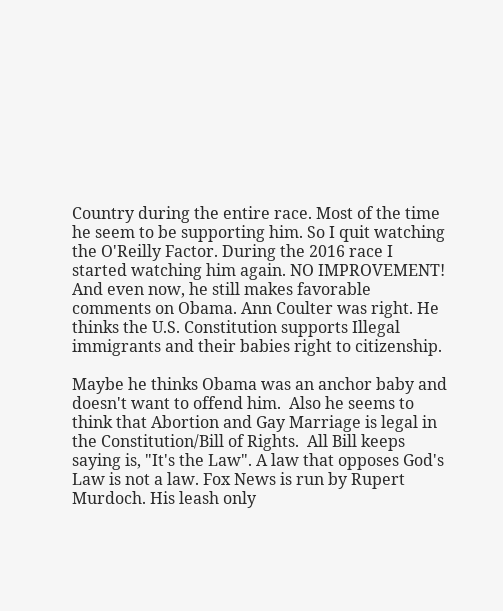Country during the entire race. Most of the time he seem to be supporting him. So I quit watching the O'Reilly Factor. During the 2016 race I started watching him again. NO IMPROVEMENT! And even now, he still makes favorable comments on Obama. Ann Coulter was right. He thinks the U.S. Constitution supports Illegal immigrants and their babies right to citizenship.

Maybe he thinks Obama was an anchor baby and doesn't want to offend him.  Also he seems to think that Abortion and Gay Marriage is legal in the Constitution/Bill of Rights.  All Bill keeps saying is, "It's the Law". A law that opposes God's Law is not a law. Fox News is run by Rupert Murdoch. His leash only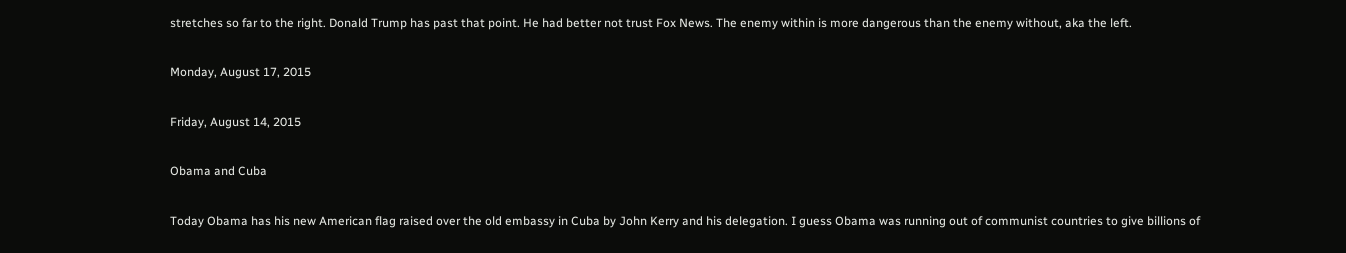stretches so far to the right. Donald Trump has past that point. He had better not trust Fox News. The enemy within is more dangerous than the enemy without, aka the left.

Monday, August 17, 2015

Friday, August 14, 2015

Obama and Cuba

Today Obama has his new American flag raised over the old embassy in Cuba by John Kerry and his delegation. I guess Obama was running out of communist countries to give billions of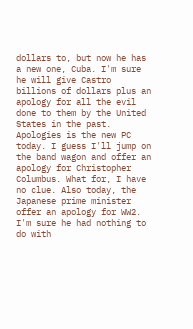dollars to, but now he has a new one, Cuba. I'm sure he will give Castro billions of dollars plus an apology for all the evil done to them by the United States in the past.
Apologies is the new PC today. I guess I'll jump on the band wagon and offer an apology for Christopher Columbus. What for, I have no clue. Also today, the Japanese prime minister offer an apology for WW2. I'm sure he had nothing to do with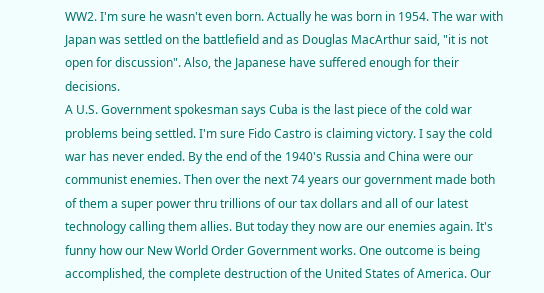WW2. I'm sure he wasn't even born. Actually he was born in 1954. The war with Japan was settled on the battlefield and as Douglas MacArthur said, "it is not open for discussion". Also, the Japanese have suffered enough for their decisions.
A U.S. Government spokesman says Cuba is the last piece of the cold war problems being settled. I'm sure Fido Castro is claiming victory. I say the cold war has never ended. By the end of the 1940's Russia and China were our communist enemies. Then over the next 74 years our government made both of them a super power thru trillions of our tax dollars and all of our latest technology calling them allies. But today they now are our enemies again. It's funny how our New World Order Government works. One outcome is being accomplished, the complete destruction of the United States of America. Our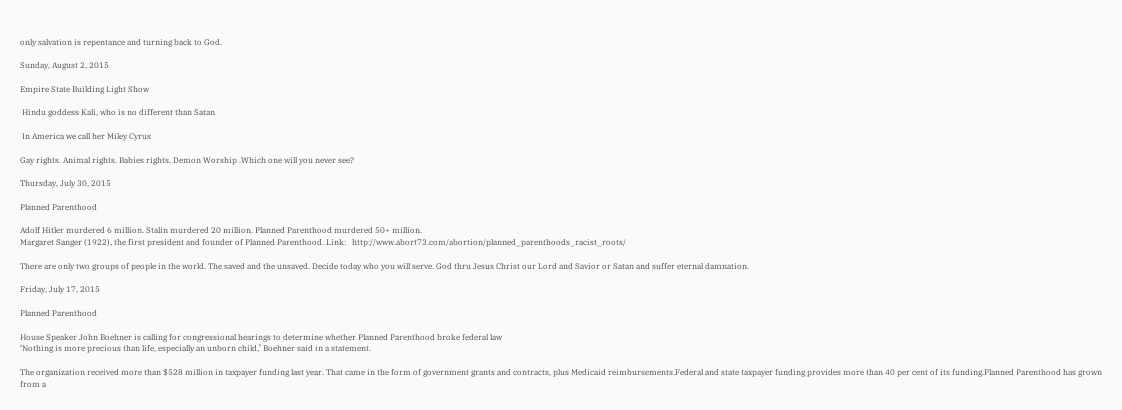only salvation is repentance and turning back to God.

Sunday, August 2, 2015

Empire State Building Light Show

 Hindu goddess Kali, who is no different than Satan

 In America we call her Miley Cyrus

Gay rights. Animal rights. Babies rights. Demon Worship .Which one will you never see?

Thursday, July 30, 2015

Planned Parenthood

Adolf Hitler murdered 6 million. Stalin murdered 20 million. Planned Parenthood murdered 50+ million.
Margaret Sanger (1922), the first president and founder of Planned Parenthood. Link:   http://www.abort73.com/abortion/planned_parenthoods_racist_roots/

There are only two groups of people in the world. The saved and the unsaved. Decide today who you will serve. God thru Jesus Christ our Lord and Savior or Satan and suffer eternal damnation.

Friday, July 17, 2015

Planned Parenthood

House Speaker John Boehner is calling for congressional hearings to determine whether Planned Parenthood broke federal law
‘Nothing is more precious than life, especially an unborn child,’ Boehner said in a statement.

The organization received more than $528 million in taxpayer funding last year. That came in the form of government grants and contracts, plus Medicaid reimbursements.Federal and state taxpayer funding provides more than 40 per cent of its funding.Planned Parenthood has grown from a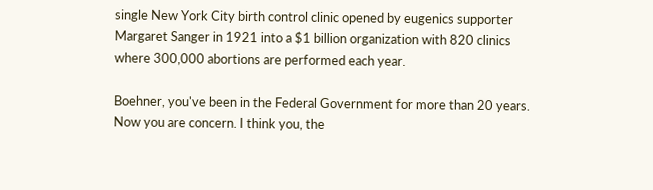single New York City birth control clinic opened by eugenics supporter Margaret Sanger in 1921 into a $1 billion organization with 820 clinics where 300,000 abortions are performed each year.

Boehner, you've been in the Federal Government for more than 20 years. Now you are concern. I think you, the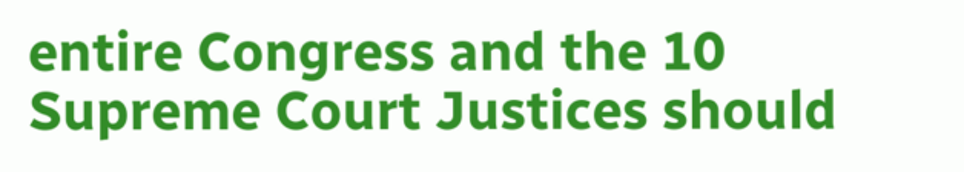entire Congress and the 10 Supreme Court Justices should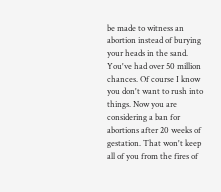be made to witness an abortion instead of burying your heads in the sand. You've had over 50 million chances. Of course I know you don't want to rush into things. Now you are considering a ban for abortions after 20 weeks of gestation. That won't keep all of you from the fires of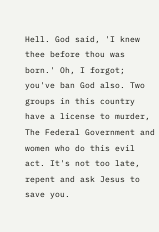Hell. God said, 'I knew thee before thou was born.' Oh, I forgot; you've ban God also. Two groups in this country have a license to murder, The Federal Government and women who do this evil act. It's not too late, repent and ask Jesus to save you.